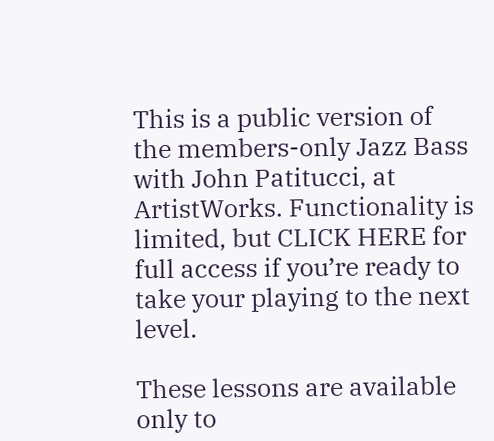This is a public version of the members-only Jazz Bass with John Patitucci, at ArtistWorks. Functionality is limited, but CLICK HERE for full access if you’re ready to take your playing to the next level.

These lessons are available only to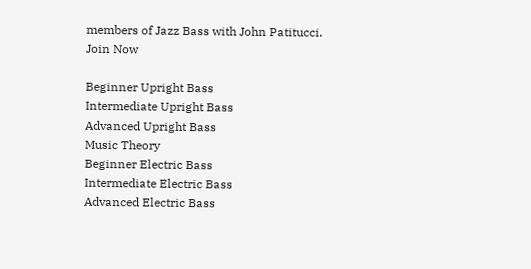members of Jazz Bass with John Patitucci.
Join Now

Beginner Upright Bass
Intermediate Upright Bass
Advanced Upright Bass
Music Theory
Beginner Electric Bass
Intermediate Electric Bass
Advanced Electric Bass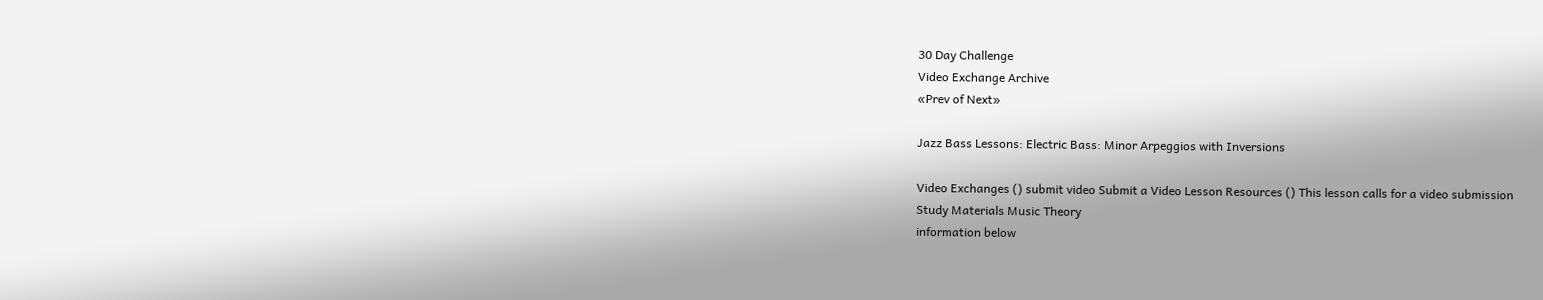30 Day Challenge
Video Exchange Archive
«Prev of Next»

Jazz Bass Lessons: Electric Bass: Minor Arpeggios with Inversions

Video Exchanges () submit video Submit a Video Lesson Resources () This lesson calls for a video submission
Study Materials Music Theory
information below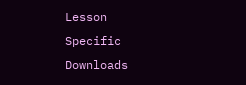Lesson Specific Downloads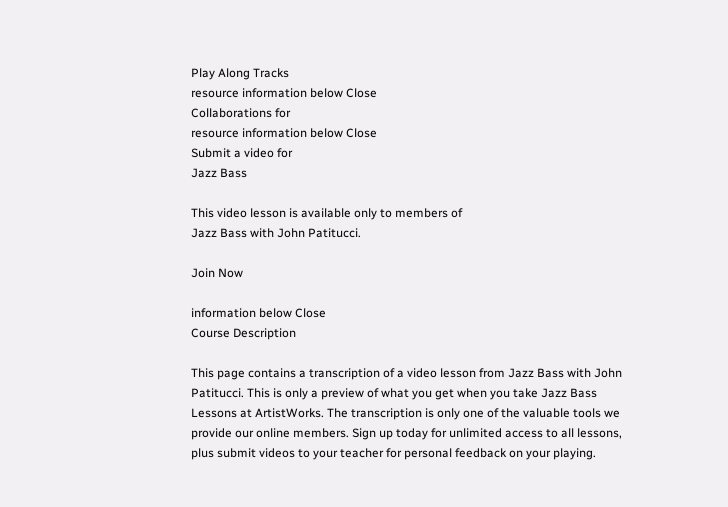Play Along Tracks
resource information below Close
Collaborations for
resource information below Close
Submit a video for
Jazz Bass

This video lesson is available only to members of
Jazz Bass with John Patitucci.

Join Now

information below Close
Course Description

This page contains a transcription of a video lesson from Jazz Bass with John Patitucci. This is only a preview of what you get when you take Jazz Bass Lessons at ArtistWorks. The transcription is only one of the valuable tools we provide our online members. Sign up today for unlimited access to all lessons, plus submit videos to your teacher for personal feedback on your playing.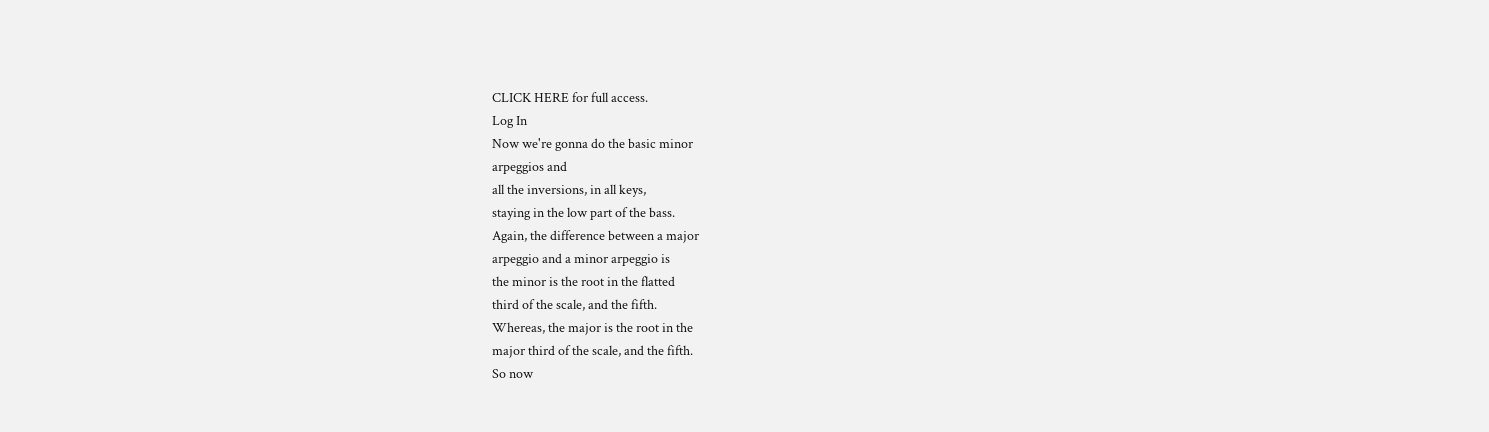CLICK HERE for full access.
Log In
Now we're gonna do the basic minor
arpeggios and
all the inversions, in all keys,
staying in the low part of the bass.
Again, the difference between a major
arpeggio and a minor arpeggio is
the minor is the root in the flatted
third of the scale, and the fifth.
Whereas, the major is the root in the
major third of the scale, and the fifth.
So now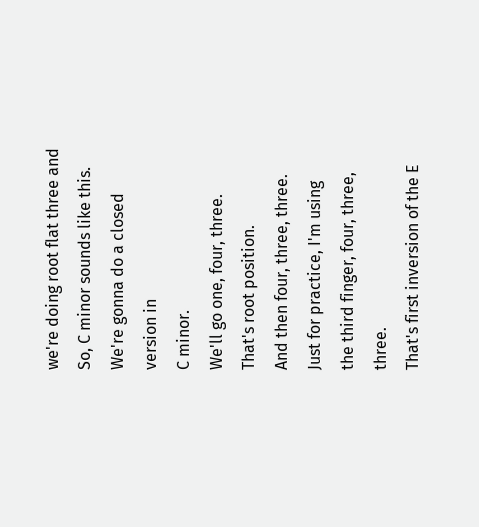we're doing root flat three and
So, C minor sounds like this.
We're gonna do a closed version in
C minor.
We'll go one, four, three.
That's root position.
And then four, three, three.
Just for practice, I'm using
the third finger, four, three, three.
That's first inversion of the E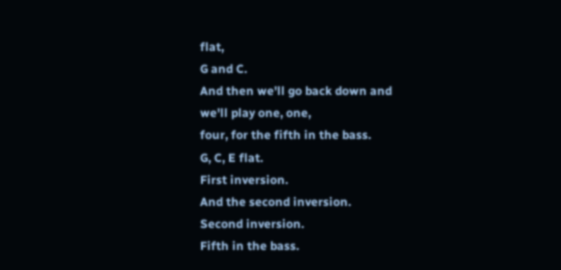flat,
G and C.
And then we'll go back down and
we'll play one, one,
four, for the fifth in the bass.
G, C, E flat.
First inversion.
And the second inversion.
Second inversion.
Fifth in the bass.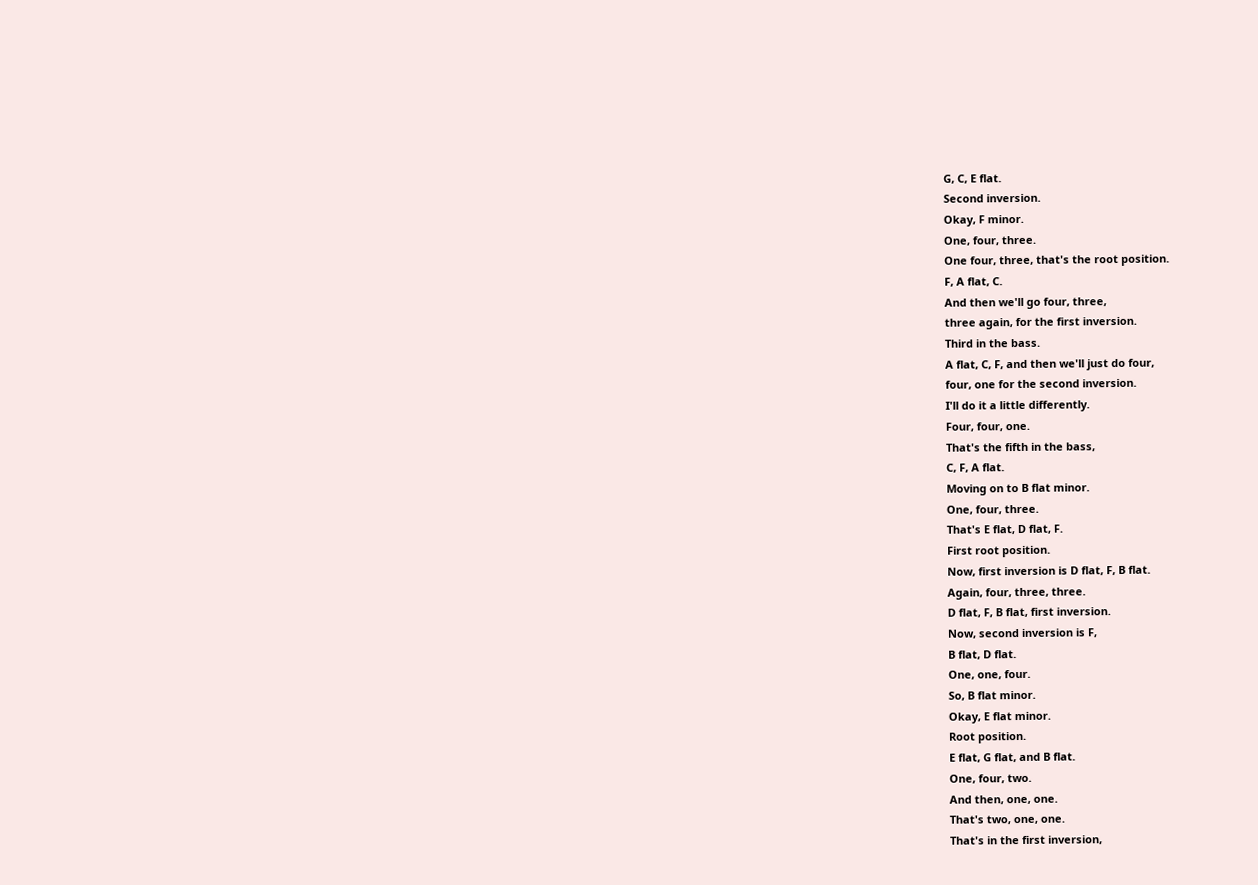G, C, E flat.
Second inversion.
Okay, F minor.
One, four, three.
One four, three, that's the root position.
F, A flat, C.
And then we'll go four, three,
three again, for the first inversion.
Third in the bass.
A flat, C, F, and then we'll just do four,
four, one for the second inversion.
I'll do it a little differently.
Four, four, one.
That's the fifth in the bass,
C, F, A flat.
Moving on to B flat minor.
One, four, three.
That's E flat, D flat, F.
First root position.
Now, first inversion is D flat, F, B flat.
Again, four, three, three.
D flat, F, B flat, first inversion.
Now, second inversion is F,
B flat, D flat.
One, one, four.
So, B flat minor.
Okay, E flat minor.
Root position.
E flat, G flat, and B flat.
One, four, two.
And then, one, one.
That's two, one, one.
That's in the first inversion,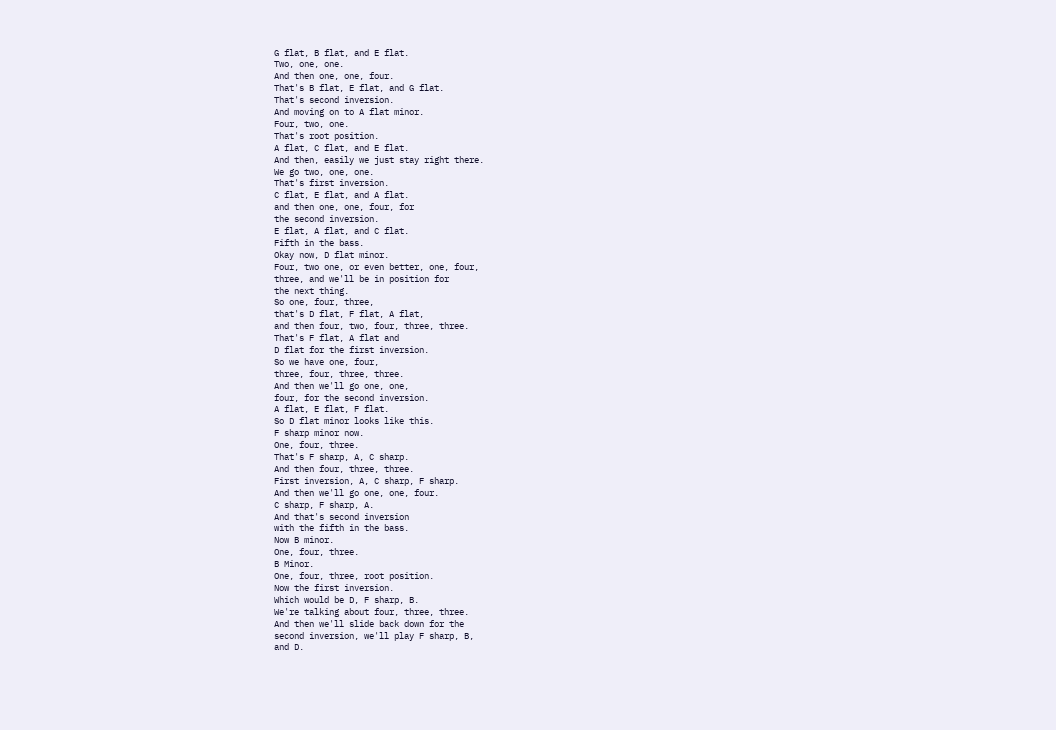G flat, B flat, and E flat.
Two, one, one.
And then one, one, four.
That's B flat, E flat, and G flat.
That's second inversion.
And moving on to A flat minor.
Four, two, one.
That's root position.
A flat, C flat, and E flat.
And then, easily we just stay right there.
We go two, one, one.
That's first inversion.
C flat, E flat, and A flat.
and then one, one, four, for
the second inversion.
E flat, A flat, and C flat.
Fifth in the bass.
Okay now, D flat minor.
Four, two one, or even better, one, four,
three, and we'll be in position for
the next thing.
So one, four, three,
that's D flat, F flat, A flat,
and then four, two, four, three, three.
That's F flat, A flat and
D flat for the first inversion.
So we have one, four,
three, four, three, three.
And then we'll go one, one,
four, for the second inversion.
A flat, E flat, F flat.
So D flat minor looks like this.
F sharp minor now.
One, four, three.
That's F sharp, A, C sharp.
And then four, three, three.
First inversion, A, C sharp, F sharp.
And then we'll go one, one, four.
C sharp, F sharp, A.
And that's second inversion
with the fifth in the bass.
Now B minor.
One, four, three.
B Minor.
One, four, three, root position.
Now the first inversion.
Which would be D, F sharp, B.
We're talking about four, three, three.
And then we'll slide back down for the
second inversion, we'll play F sharp, B,
and D.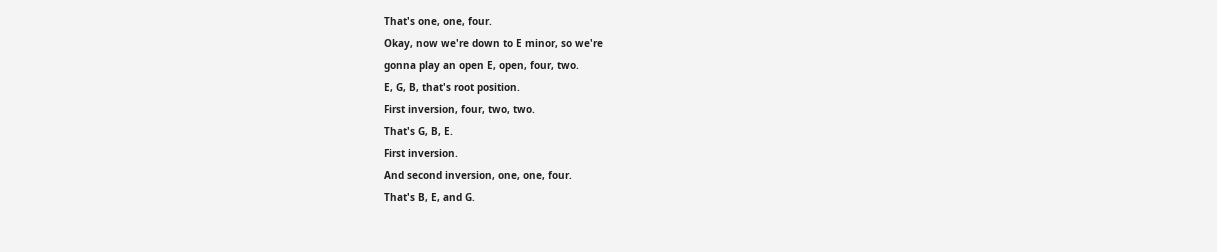That's one, one, four.
Okay, now we're down to E minor, so we're
gonna play an open E, open, four, two.
E, G, B, that's root position.
First inversion, four, two, two.
That's G, B, E.
First inversion.
And second inversion, one, one, four.
That's B, E, and G.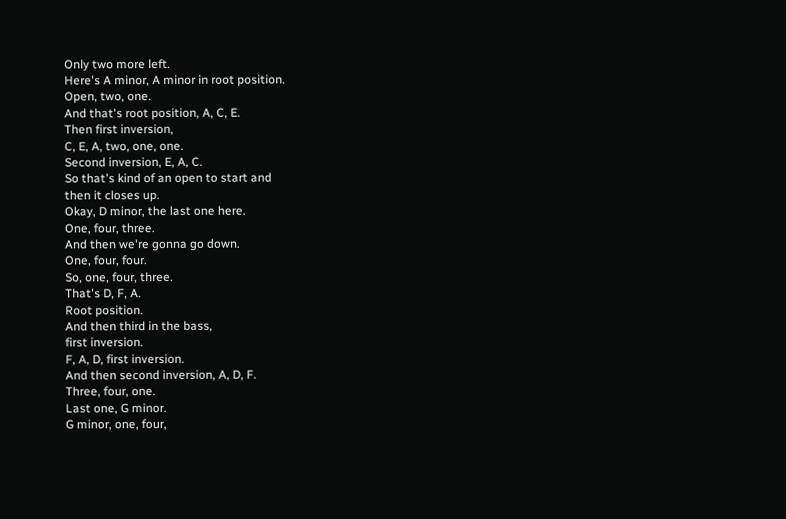Only two more left.
Here's A minor, A minor in root position.
Open, two, one.
And that's root position, A, C, E.
Then first inversion,
C, E, A, two, one, one.
Second inversion, E, A, C.
So that's kind of an open to start and
then it closes up.
Okay, D minor, the last one here.
One, four, three.
And then we're gonna go down.
One, four, four.
So, one, four, three.
That's D, F, A.
Root position.
And then third in the bass,
first inversion.
F, A, D, first inversion.
And then second inversion, A, D, F.
Three, four, one.
Last one, G minor.
G minor, one, four,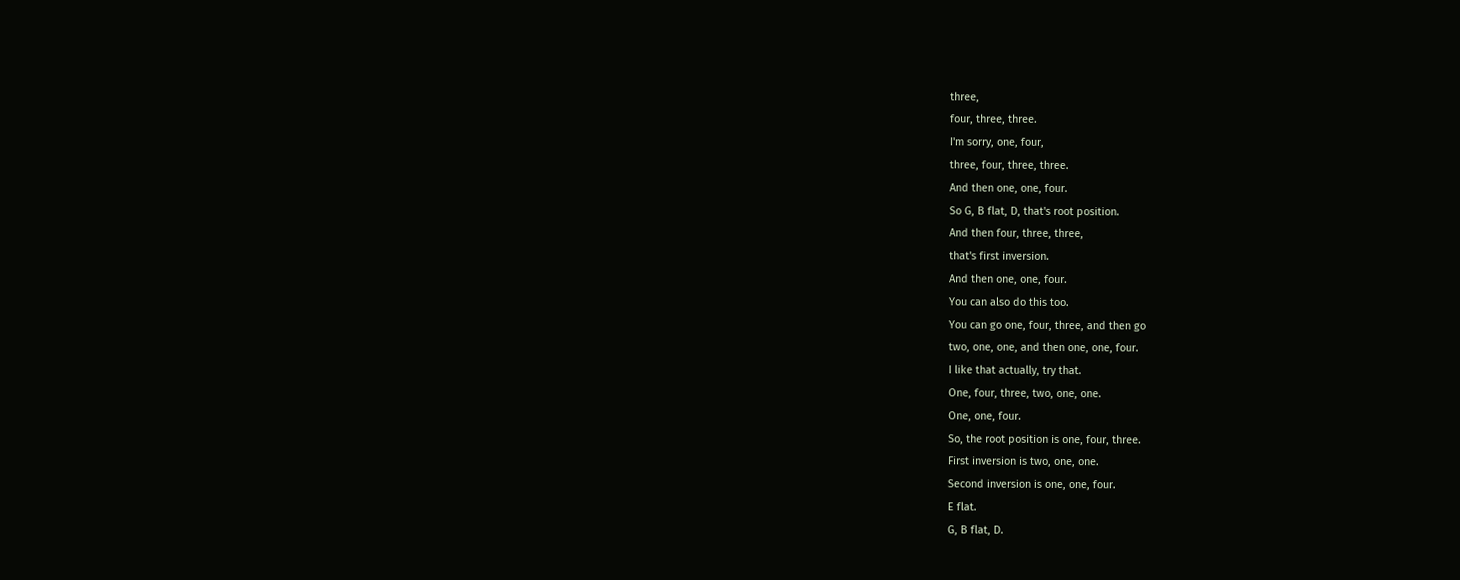three,
four, three, three.
I'm sorry, one, four,
three, four, three, three.
And then one, one, four.
So G, B flat, D, that's root position.
And then four, three, three,
that's first inversion.
And then one, one, four.
You can also do this too.
You can go one, four, three, and then go
two, one, one, and then one, one, four.
I like that actually, try that.
One, four, three, two, one, one.
One, one, four.
So, the root position is one, four, three.
First inversion is two, one, one.
Second inversion is one, one, four.
E flat.
G, B flat, D.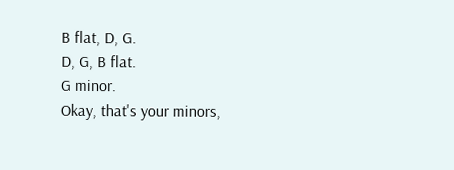B flat, D, G.
D, G, B flat.
G minor.
Okay, that's your minors,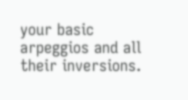your basic
arpeggios and all their inversions.